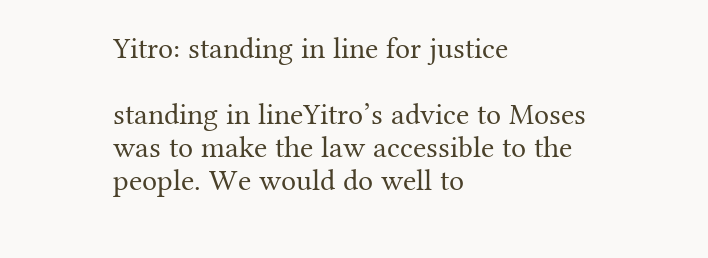Yitro: standing in line for justice

standing in lineYitro’s advice to Moses was to make the law accessible to the people. We would do well to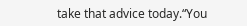take that advice today.“You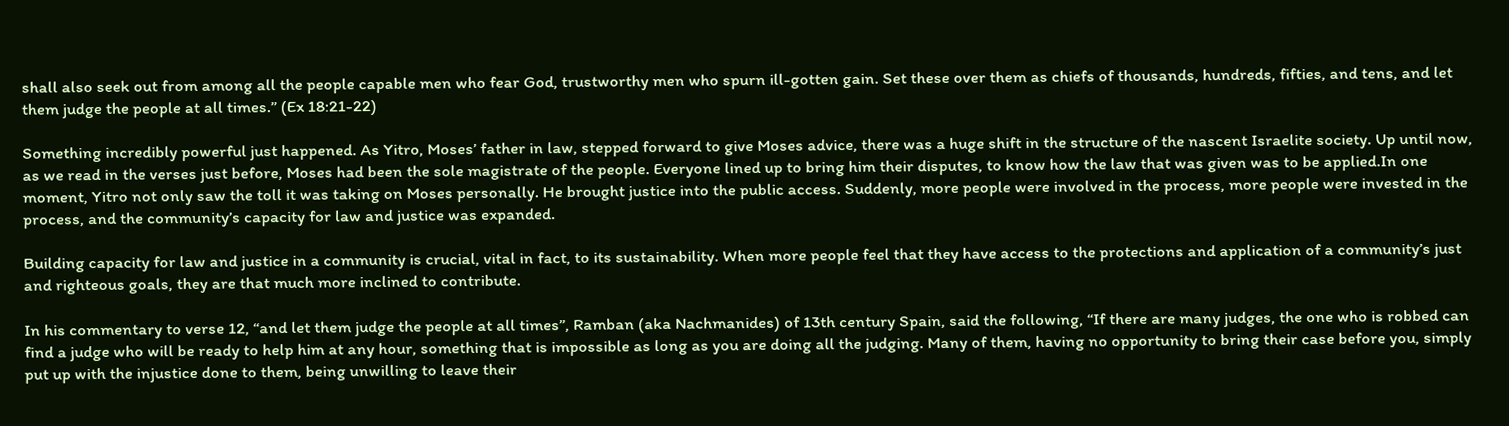shall also seek out from among all the people capable men who fear God, trustworthy men who spurn ill-gotten gain. Set these over them as chiefs of thousands, hundreds, fifties, and tens, and let them judge the people at all times.” (Ex 18:21-22)

Something incredibly powerful just happened. As Yitro, Moses’ father in law, stepped forward to give Moses advice, there was a huge shift in the structure of the nascent Israelite society. Up until now, as we read in the verses just before, Moses had been the sole magistrate of the people. Everyone lined up to bring him their disputes, to know how the law that was given was to be applied.In one moment, Yitro not only saw the toll it was taking on Moses personally. He brought justice into the public access. Suddenly, more people were involved in the process, more people were invested in the process, and the community’s capacity for law and justice was expanded.

Building capacity for law and justice in a community is crucial, vital in fact, to its sustainability. When more people feel that they have access to the protections and application of a community’s just and righteous goals, they are that much more inclined to contribute.

In his commentary to verse 12, “and let them judge the people at all times”, Ramban (aka Nachmanides) of 13th century Spain, said the following, “If there are many judges, the one who is robbed can find a judge who will be ready to help him at any hour, something that is impossible as long as you are doing all the judging. Many of them, having no opportunity to bring their case before you, simply put up with the injustice done to them, being unwilling to leave their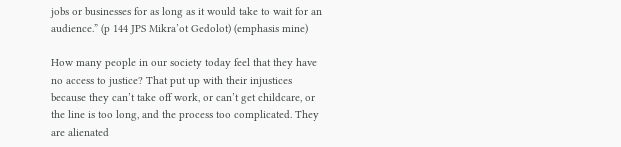jobs or businesses for as long as it would take to wait for an audience.” (p 144 JPS Mikra’ot Gedolot) (emphasis mine)

How many people in our society today feel that they have no access to justice? That put up with their injustices because they can’t take off work, or can’t get childcare, or the line is too long, and the process too complicated. They are alienated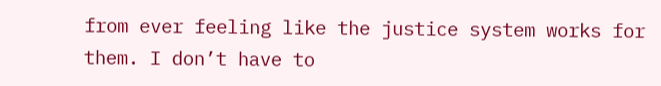from ever feeling like the justice system works for them. I don’t have to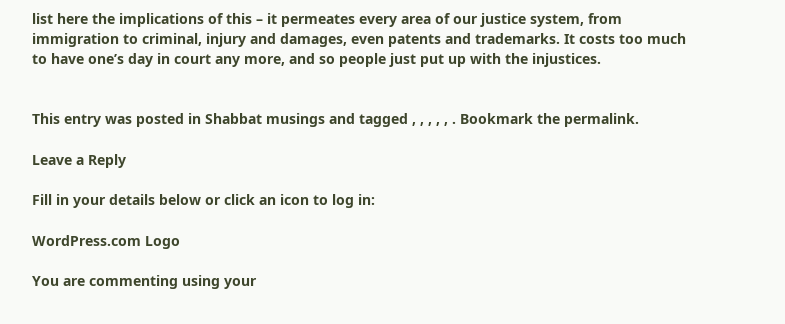list here the implications of this – it permeates every area of our justice system, from immigration to criminal, injury and damages, even patents and trademarks. It costs too much to have one’s day in court any more, and so people just put up with the injustices.


This entry was posted in Shabbat musings and tagged , , , , , . Bookmark the permalink.

Leave a Reply

Fill in your details below or click an icon to log in:

WordPress.com Logo

You are commenting using your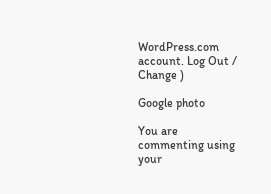WordPress.com account. Log Out /  Change )

Google photo

You are commenting using your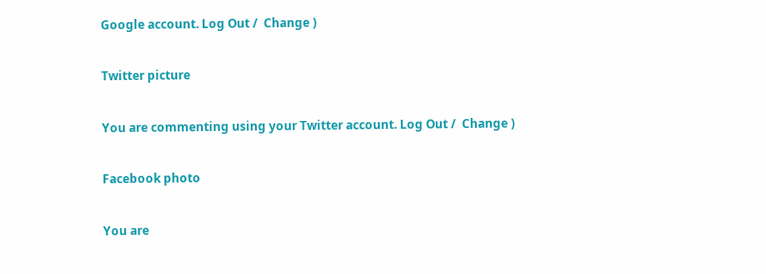Google account. Log Out /  Change )

Twitter picture

You are commenting using your Twitter account. Log Out /  Change )

Facebook photo

You are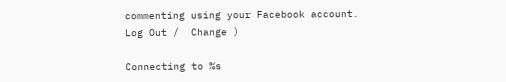commenting using your Facebook account. Log Out /  Change )

Connecting to %s